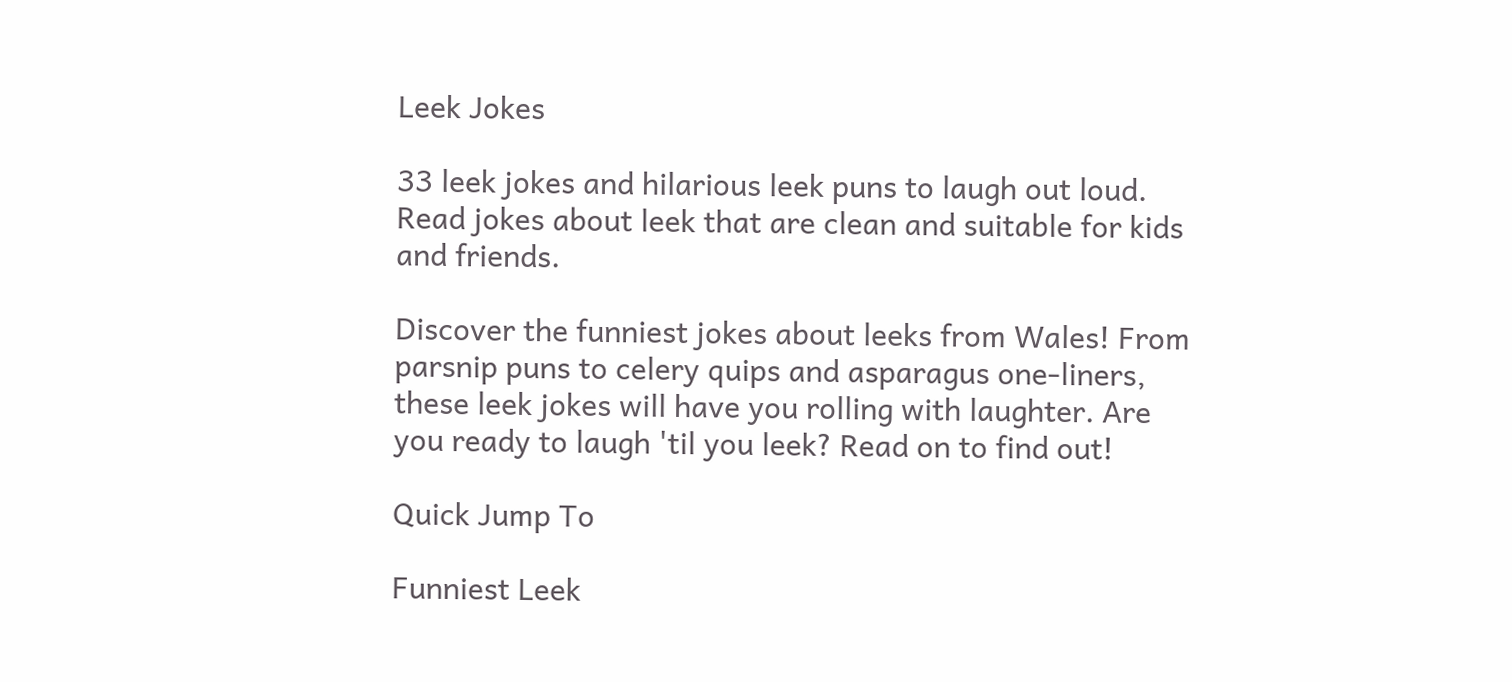Leek Jokes

33 leek jokes and hilarious leek puns to laugh out loud. Read jokes about leek that are clean and suitable for kids and friends.

Discover the funniest jokes about leeks from Wales! From parsnip puns to celery quips and asparagus one-liners, these leek jokes will have you rolling with laughter. Are you ready to laugh 'til you leek? Read on to find out!

Quick Jump To

Funniest Leek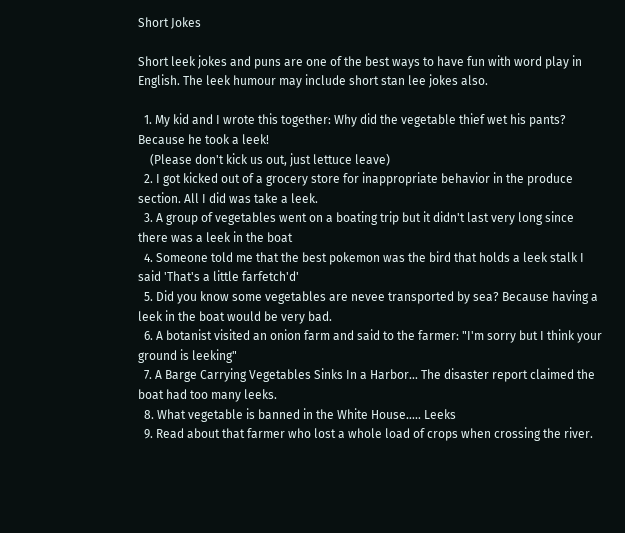Short Jokes

Short leek jokes and puns are one of the best ways to have fun with word play in English. The leek humour may include short stan lee jokes also.

  1. My kid and I wrote this together: Why did the vegetable thief wet his pants? Because he took a leek!
    (Please don't kick us out, just lettuce leave)
  2. I got kicked out of a grocery store for inappropriate behavior in the produce section. All I did was take a leek.
  3. A group of vegetables went on a boating trip but it didn't last very long since there was a leek in the boat
  4. Someone told me that the best pokemon was the bird that holds a leek stalk I said 'That's a little farfetch'd'
  5. Did you know some vegetables are nevee transported by sea? Because having a leek in the boat would be very bad.
  6. A botanist visited an onion farm and said to the farmer: "I'm sorry but I think your ground is leeking"
  7. A Barge Carrying Vegetables Sinks In a Harbor... The disaster report claimed the boat had too many leeks.
  8. What vegetable is banned in the White House..... Leeks
  9. Read about that farmer who lost a whole load of crops when crossing the river.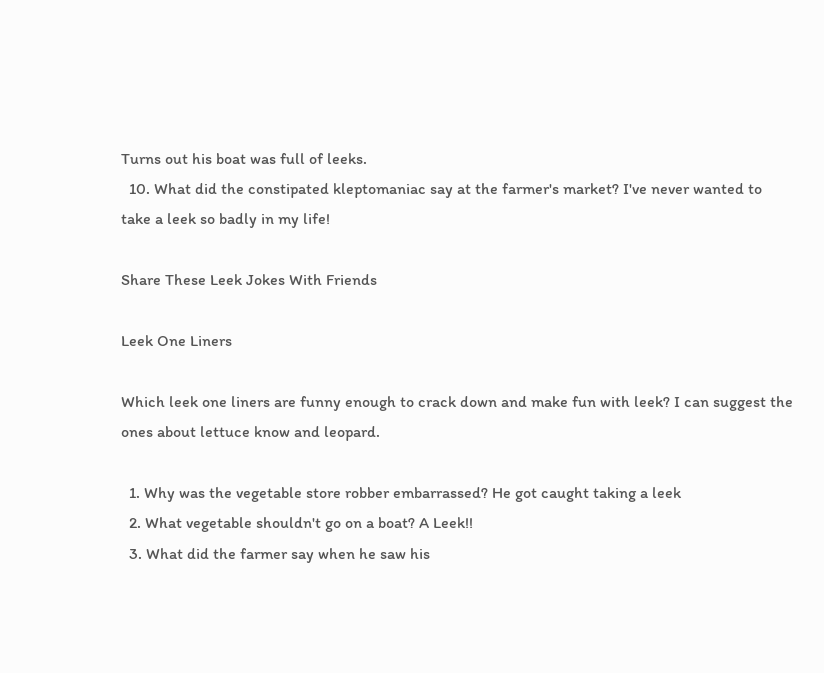Turns out his boat was full of leeks.
  10. What did the constipated kleptomaniac say at the farmer's market? I've never wanted to take a leek so badly in my life!

Share These Leek Jokes With Friends

Leek One Liners

Which leek one liners are funny enough to crack down and make fun with leek? I can suggest the ones about lettuce know and leopard.

  1. Why was the vegetable store robber embarrassed? He got caught taking a leek
  2. What vegetable shouldn't go on a boat? A Leek!!
  3. What did the farmer say when he saw his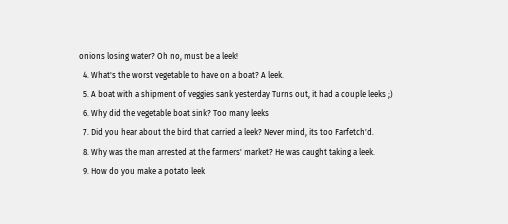onions losing water? Oh no, must be a leek!
  4. What's the worst vegetable to have on a boat? A leek.
  5. A boat with a shipment of veggies sank yesterday Turns out, it had a couple leeks ;)
  6. Why did the vegetable boat sink? Too many leeks
  7. Did you hear about the bird that carried a leek? Never mind, its too Farfetch'd.
  8. Why was the man arrested at the farmers' market? He was caught taking a leek.
  9. How do you make a potato leek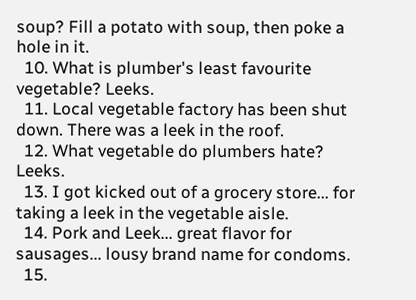soup? Fill a potato with soup, then poke a hole in it.
  10. What is plumber's least favourite vegetable? Leeks.
  11. Local vegetable factory has been shut down. There was a leek in the roof.
  12. What vegetable do plumbers hate? Leeks.
  13. I got kicked out of a grocery store... for taking a leek in the vegetable aisle.
  14. Pork and Leek... great flavor for sausages... lousy brand name for condoms.
  15.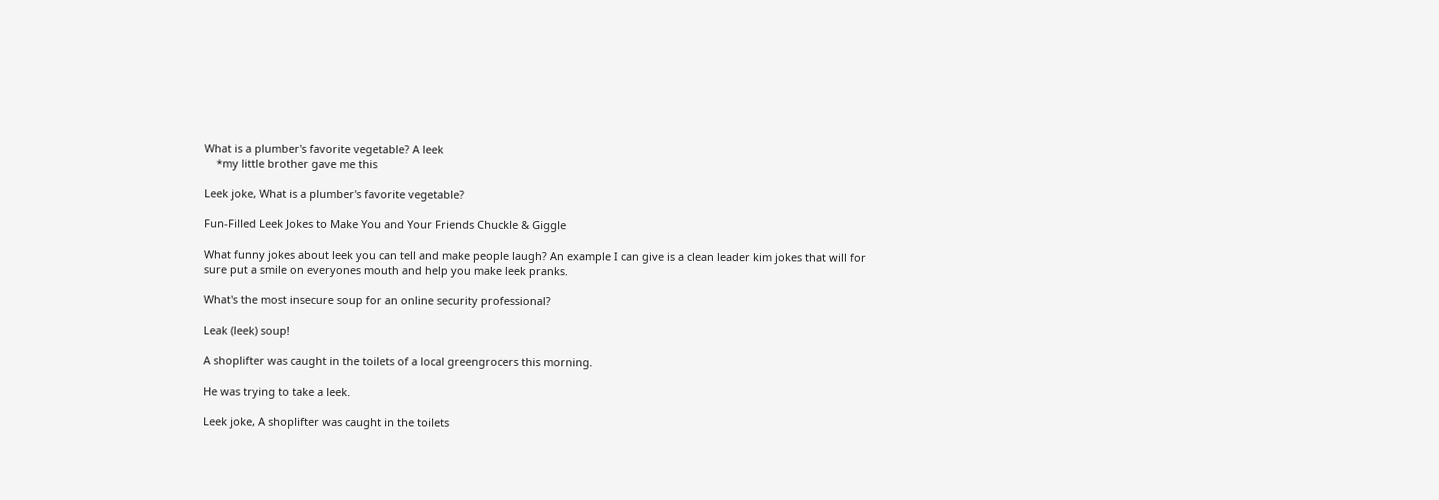What is a plumber's favorite vegetable? A leek
    *my little brother gave me this

Leek joke, What is a plumber's favorite vegetable?

Fun-Filled Leek Jokes to Make You and Your Friends Chuckle & Giggle

What funny jokes about leek you can tell and make people laugh? An example I can give is a clean leader kim jokes that will for sure put a smile on everyones mouth and help you make leek pranks.

What's the most insecure soup for an online security professional?

Leak (leek) soup!

A shoplifter was caught in the toilets of a local greengrocers this morning.

He was trying to take a leek.

Leek joke, A shoplifter was caught in the toilets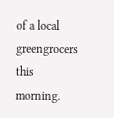of a local greengrocers this morning.